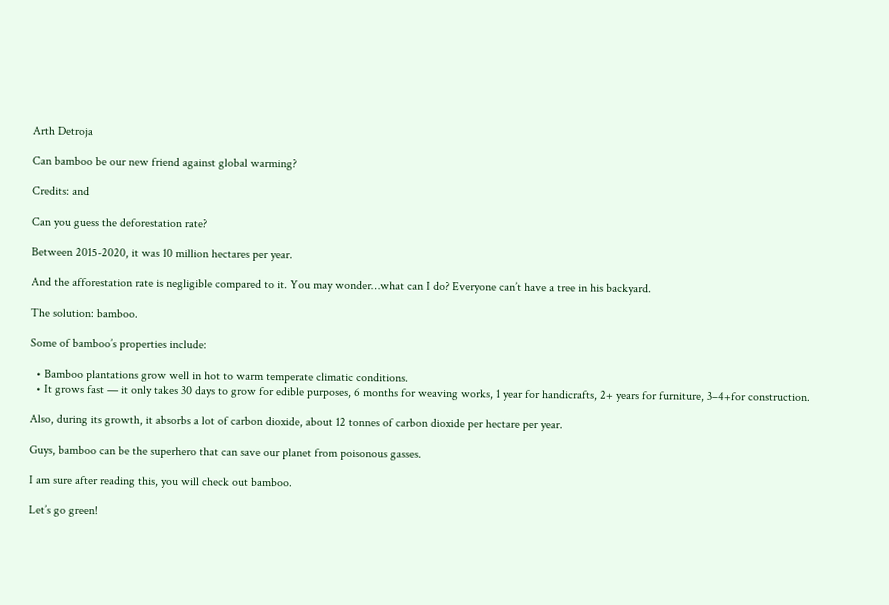Arth Detroja

Can bamboo be our new friend against global warming?

Credits: and

Can you guess the deforestation rate?

Between 2015-2020, it was 10 million hectares per year.

And the afforestation rate is negligible compared to it. You may wonder…what can I do? Everyone can’t have a tree in his backyard.

The solution: bamboo.

Some of bamboo’s properties include:

  • Bamboo plantations grow well in hot to warm temperate climatic conditions.
  • It grows fast — it only takes 30 days to grow for edible purposes, 6 months for weaving works, 1 year for handicrafts, 2+ years for furniture, 3–4+for construction.

Also, during its growth, it absorbs a lot of carbon dioxide, about 12 tonnes of carbon dioxide per hectare per year.

Guys, bamboo can be the superhero that can save our planet from poisonous gasses.

I am sure after reading this, you will check out bamboo.

Let’s go green!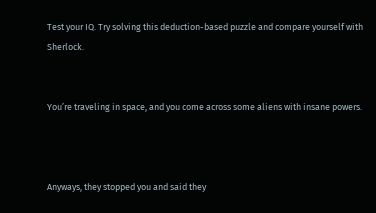Test your IQ. Try solving this deduction-based puzzle and compare yourself with Sherlock.


You’re traveling in space, and you come across some aliens with insane powers.



Anyways, they stopped you and said they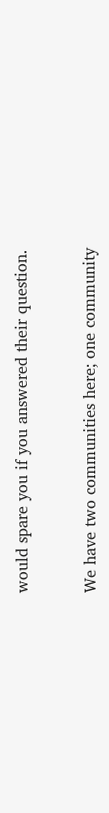would spare you if you answered their question.


We have two communities here; one community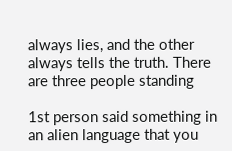always lies, and the other always tells the truth. There are three people standing

1st person said something in an alien language that you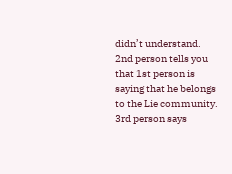didn’t understand.
2nd person tells you that 1st person is saying that he belongs to the Lie community.
3rd person says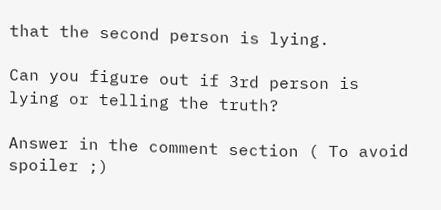that the second person is lying.

Can you figure out if 3rd person is lying or telling the truth?

Answer in the comment section ( To avoid spoiler ;)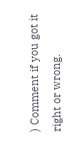) Comment if you got it right or wrong.